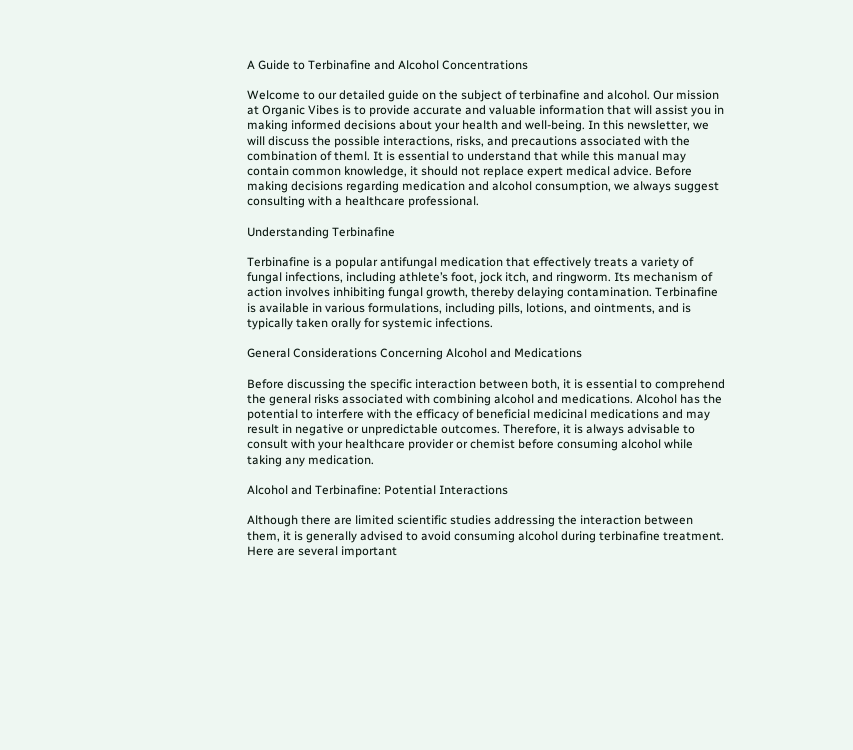A Guide to Terbinafine and Alcohol Concentrations

Welcome to our detailed guide on the subject of terbinafine and alcohol. Our mission at Organic Vibes is to provide accurate and valuable information that will assist you in making informed decisions about your health and well-being. In this newsletter, we will discuss the possible interactions, risks, and precautions associated with the combination of theml. It is essential to understand that while this manual may contain common knowledge, it should not replace expert medical advice. Before making decisions regarding medication and alcohol consumption, we always suggest consulting with a healthcare professional.

Understanding Terbinafine

Terbinafine is a popular antifungal medication that effectively treats a variety of fungal infections, including athlete’s foot, jock itch, and ringworm. Its mechanism of action involves inhibiting fungal growth, thereby delaying contamination. Terbinafine is available in various formulations, including pills, lotions, and ointments, and is typically taken orally for systemic infections.

General Considerations Concerning Alcohol and Medications

Before discussing the specific interaction between both, it is essential to comprehend the general risks associated with combining alcohol and medications. Alcohol has the potential to interfere with the efficacy of beneficial medicinal medications and may result in negative or unpredictable outcomes. Therefore, it is always advisable to consult with your healthcare provider or chemist before consuming alcohol while taking any medication.

Alcohol and Terbinafine: Potential Interactions

Although there are limited scientific studies addressing the interaction between them, it is generally advised to avoid consuming alcohol during terbinafine treatment. Here are several important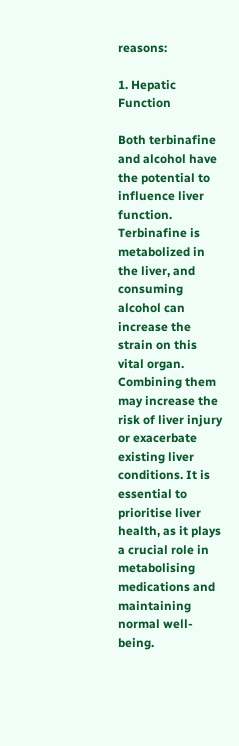reasons:

1. Hepatic Function

Both terbinafine and alcohol have the potential to influence liver function. Terbinafine is metabolized in the liver, and consuming alcohol can increase the strain on this vital organ. Combining them may increase the risk of liver injury or exacerbate existing liver conditions. It is essential to prioritise liver health, as it plays a crucial role in metabolising medications and maintaining normal well-being.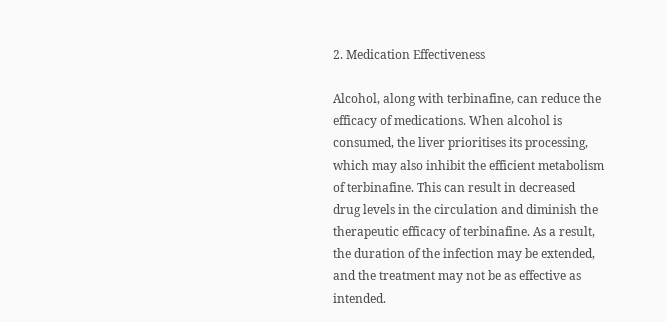2. Medication Effectiveness

Alcohol, along with terbinafine, can reduce the efficacy of medications. When alcohol is consumed, the liver prioritises its processing, which may also inhibit the efficient metabolism of terbinafine. This can result in decreased drug levels in the circulation and diminish the therapeutic efficacy of terbinafine. As a result, the duration of the infection may be extended, and the treatment may not be as effective as intended.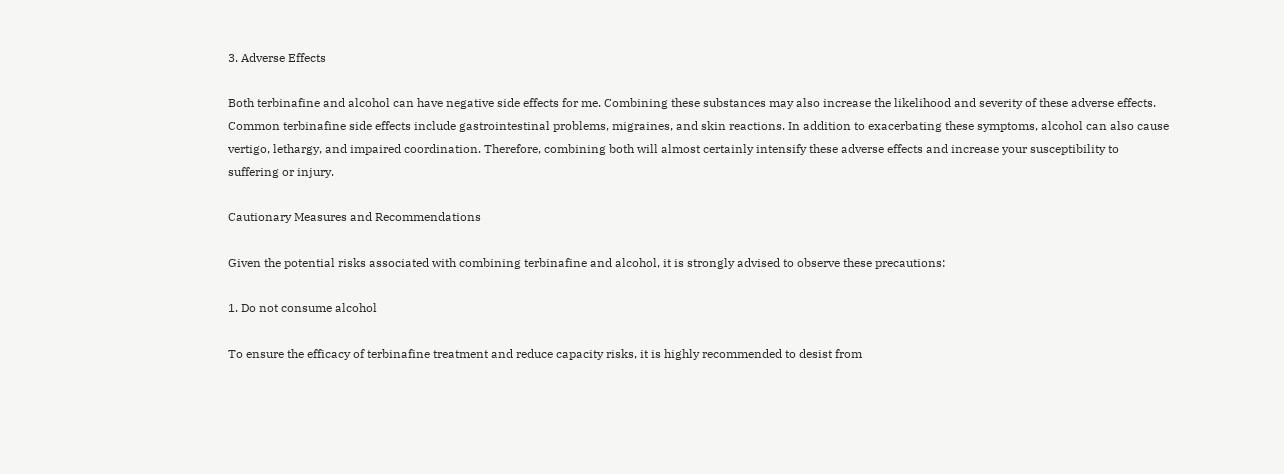3. Adverse Effects

Both terbinafine and alcohol can have negative side effects for me. Combining these substances may also increase the likelihood and severity of these adverse effects. Common terbinafine side effects include gastrointestinal problems, migraines, and skin reactions. In addition to exacerbating these symptoms, alcohol can also cause vertigo, lethargy, and impaired coordination. Therefore, combining both will almost certainly intensify these adverse effects and increase your susceptibility to suffering or injury.

Cautionary Measures and Recommendations

Given the potential risks associated with combining terbinafine and alcohol, it is strongly advised to observe these precautions:

1. Do not consume alcohol

To ensure the efficacy of terbinafine treatment and reduce capacity risks, it is highly recommended to desist from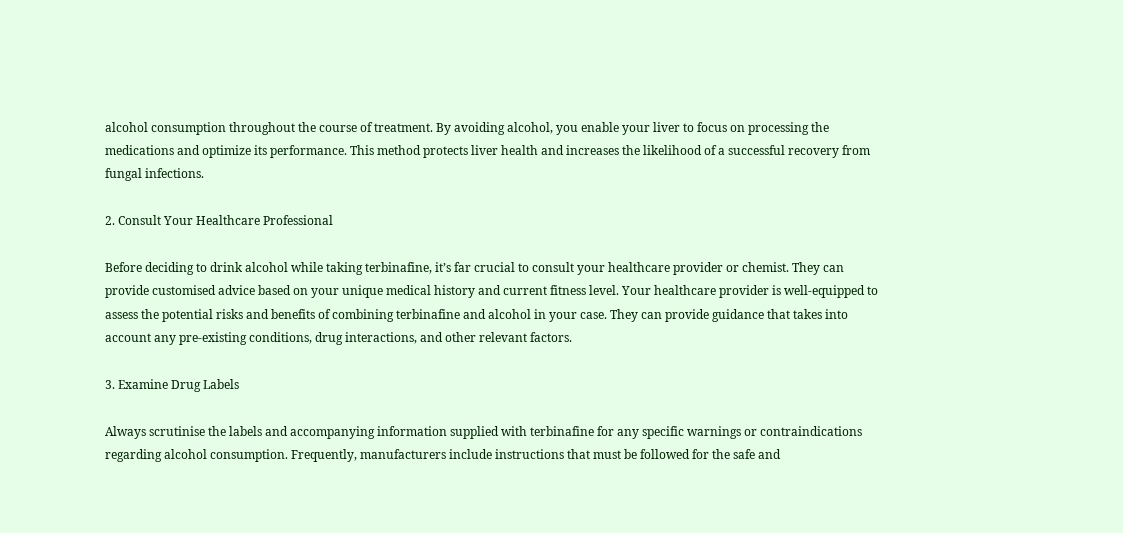alcohol consumption throughout the course of treatment. By avoiding alcohol, you enable your liver to focus on processing the medications and optimize its performance. This method protects liver health and increases the likelihood of a successful recovery from fungal infections.

2. Consult Your Healthcare Professional

Before deciding to drink alcohol while taking terbinafine, it’s far crucial to consult your healthcare provider or chemist. They can provide customised advice based on your unique medical history and current fitness level. Your healthcare provider is well-equipped to assess the potential risks and benefits of combining terbinafine and alcohol in your case. They can provide guidance that takes into account any pre-existing conditions, drug interactions, and other relevant factors.

3. Examine Drug Labels

Always scrutinise the labels and accompanying information supplied with terbinafine for any specific warnings or contraindications regarding alcohol consumption. Frequently, manufacturers include instructions that must be followed for the safe and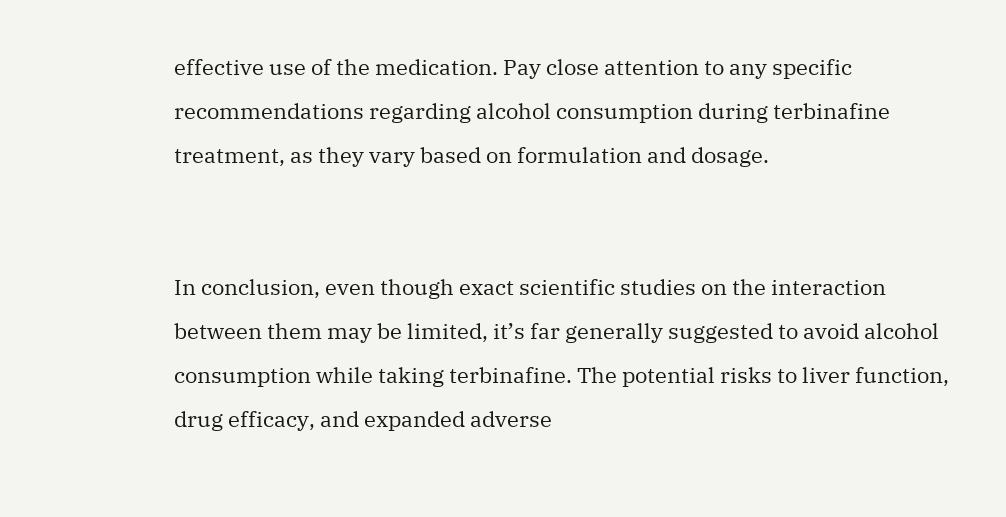effective use of the medication. Pay close attention to any specific recommendations regarding alcohol consumption during terbinafine treatment, as they vary based on formulation and dosage.


In conclusion, even though exact scientific studies on the interaction between them may be limited, it’s far generally suggested to avoid alcohol consumption while taking terbinafine. The potential risks to liver function, drug efficacy, and expanded adverse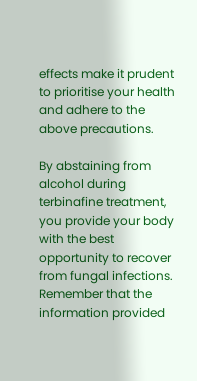effects make it prudent to prioritise your health and adhere to the above precautions.

By abstaining from alcohol during terbinafine treatment, you provide your body with the best opportunity to recover from fungal infections. Remember that the information provided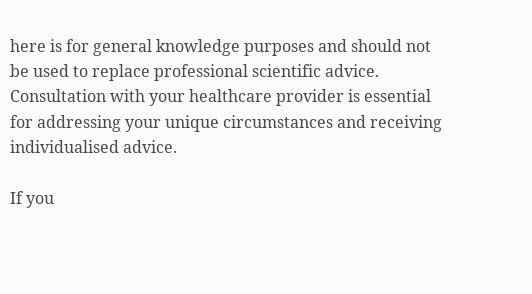here is for general knowledge purposes and should not be used to replace professional scientific advice. Consultation with your healthcare provider is essential for addressing your unique circumstances and receiving individualised advice.

If you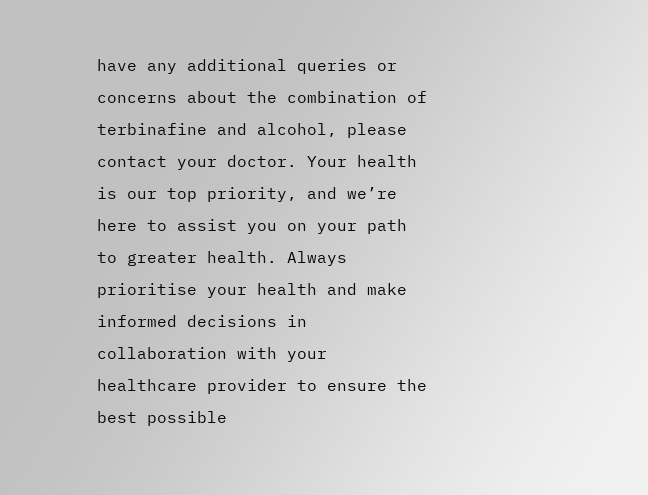have any additional queries or concerns about the combination of terbinafine and alcohol, please contact your doctor. Your health is our top priority, and we’re here to assist you on your path to greater health. Always prioritise your health and make informed decisions in collaboration with your healthcare provider to ensure the best possible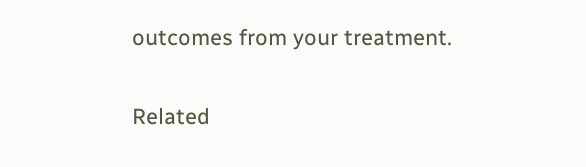outcomes from your treatment.

Related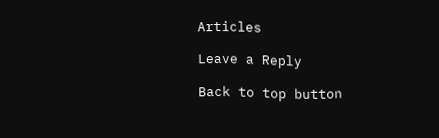Articles

Leave a Reply

Back to top button